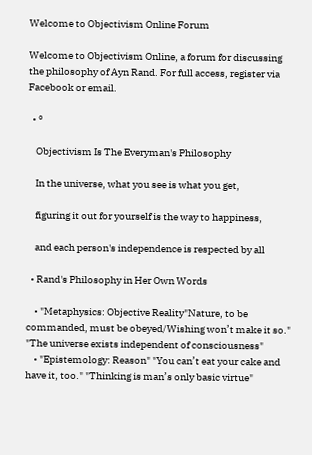Welcome to Objectivism Online Forum

Welcome to Objectivism Online, a forum for discussing the philosophy of Ayn Rand. For full access, register via Facebook or email.

  • °

    Objectivism Is The Everyman's Philosophy

    In the universe, what you see is what you get,

    figuring it out for yourself is the way to happiness,

    and each person's independence is respected by all

  • Rand's Philosophy in Her Own Words

    • "Metaphysics: Objective Reality"Nature, to be commanded, must be obeyed/Wishing won’t make it so." "The universe exists independent of consciousness"
    • "Epistemology: Reason" "You can’t eat your cake and have it, too." "Thinking is man’s only basic virtue"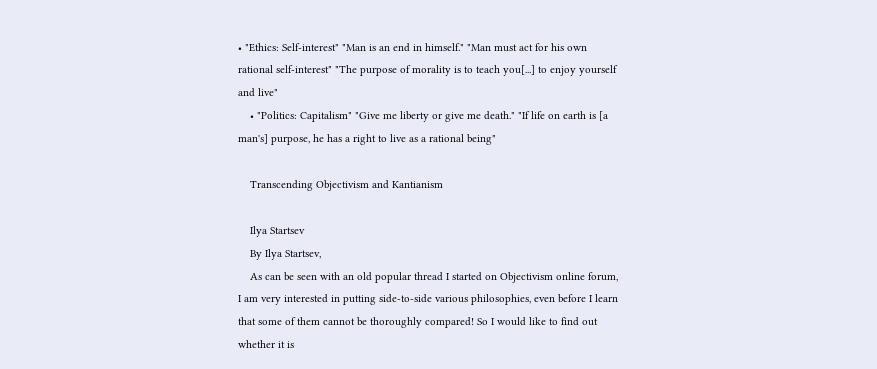• "Ethics: Self-interest" "Man is an end in himself." "Man must act for his own rational self-interest" "The purpose of morality is to teach you[...] to enjoy yourself and live"
    • "Politics: Capitalism" "Give me liberty or give me death." "If life on earth is [a man's] purpose, he has a right to live as a rational being"

    Transcending Objectivism and Kantianism

    Ilya Startsev
    By Ilya Startsev,
    As can be seen with an old popular thread I started on Objectivism online forum, I am very interested in putting side-to-side various philosophies, even before I learn that some of them cannot be thoroughly compared! So I would like to find out whether it is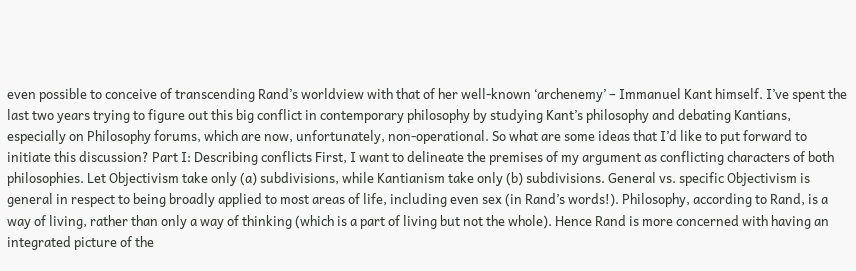even possible to conceive of transcending Rand’s worldview with that of her well-known ‘archenemy’ – Immanuel Kant himself. I’ve spent the last two years trying to figure out this big conflict in contemporary philosophy by studying Kant’s philosophy and debating Kantians, especially on Philosophy forums, which are now, unfortunately, non-operational. So what are some ideas that I’d like to put forward to initiate this discussion? Part I: Describing conflicts First, I want to delineate the premises of my argument as conflicting characters of both philosophies. Let Objectivism take only (a) subdivisions, while Kantianism take only (b) subdivisions. General vs. specific Objectivism is general in respect to being broadly applied to most areas of life, including even sex (in Rand’s words!). Philosophy, according to Rand, is a way of living, rather than only a way of thinking (which is a part of living but not the whole). Hence Rand is more concerned with having an integrated picture of the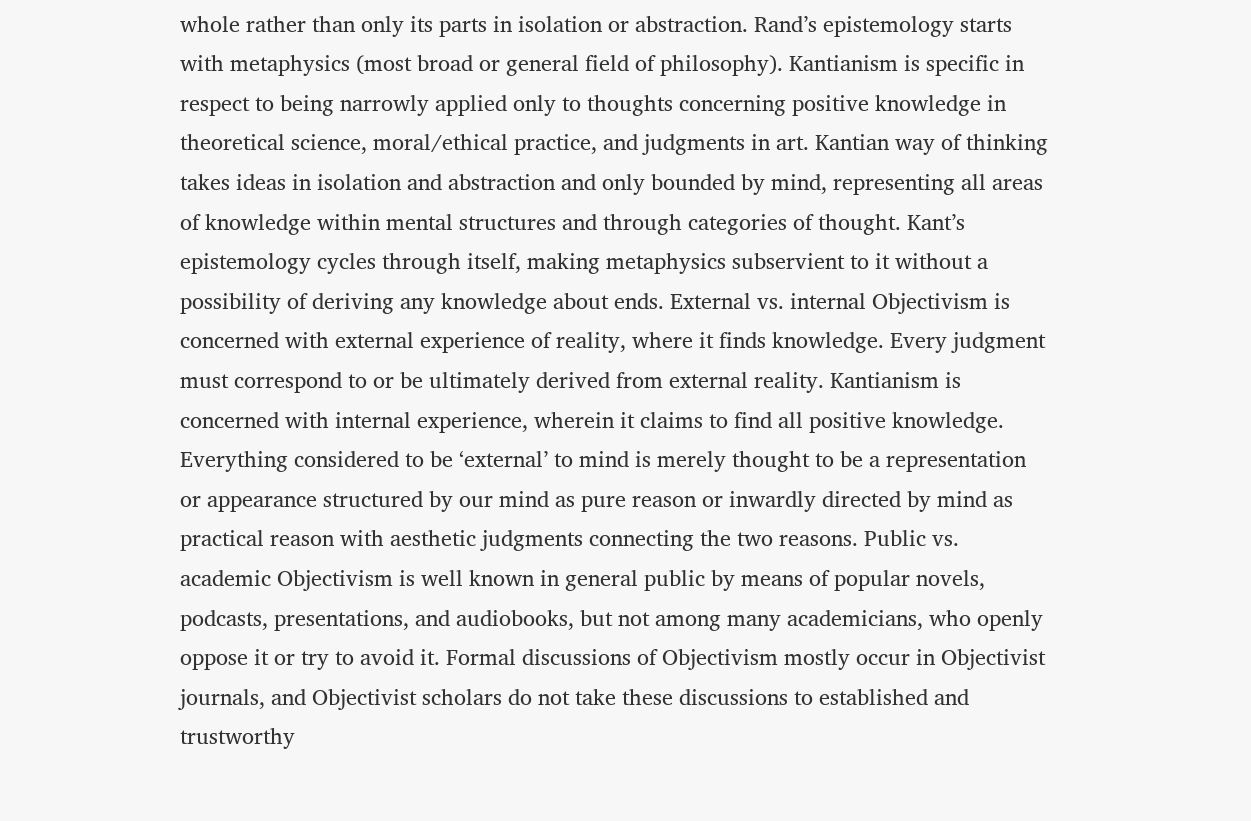whole rather than only its parts in isolation or abstraction. Rand’s epistemology starts with metaphysics (most broad or general field of philosophy). Kantianism is specific in respect to being narrowly applied only to thoughts concerning positive knowledge in theoretical science, moral/ethical practice, and judgments in art. Kantian way of thinking takes ideas in isolation and abstraction and only bounded by mind, representing all areas of knowledge within mental structures and through categories of thought. Kant’s epistemology cycles through itself, making metaphysics subservient to it without a possibility of deriving any knowledge about ends. External vs. internal Objectivism is concerned with external experience of reality, where it finds knowledge. Every judgment must correspond to or be ultimately derived from external reality. Kantianism is concerned with internal experience, wherein it claims to find all positive knowledge. Everything considered to be ‘external’ to mind is merely thought to be a representation or appearance structured by our mind as pure reason or inwardly directed by mind as practical reason with aesthetic judgments connecting the two reasons. Public vs. academic Objectivism is well known in general public by means of popular novels, podcasts, presentations, and audiobooks, but not among many academicians, who openly oppose it or try to avoid it. Formal discussions of Objectivism mostly occur in Objectivist journals, and Objectivist scholars do not take these discussions to established and trustworthy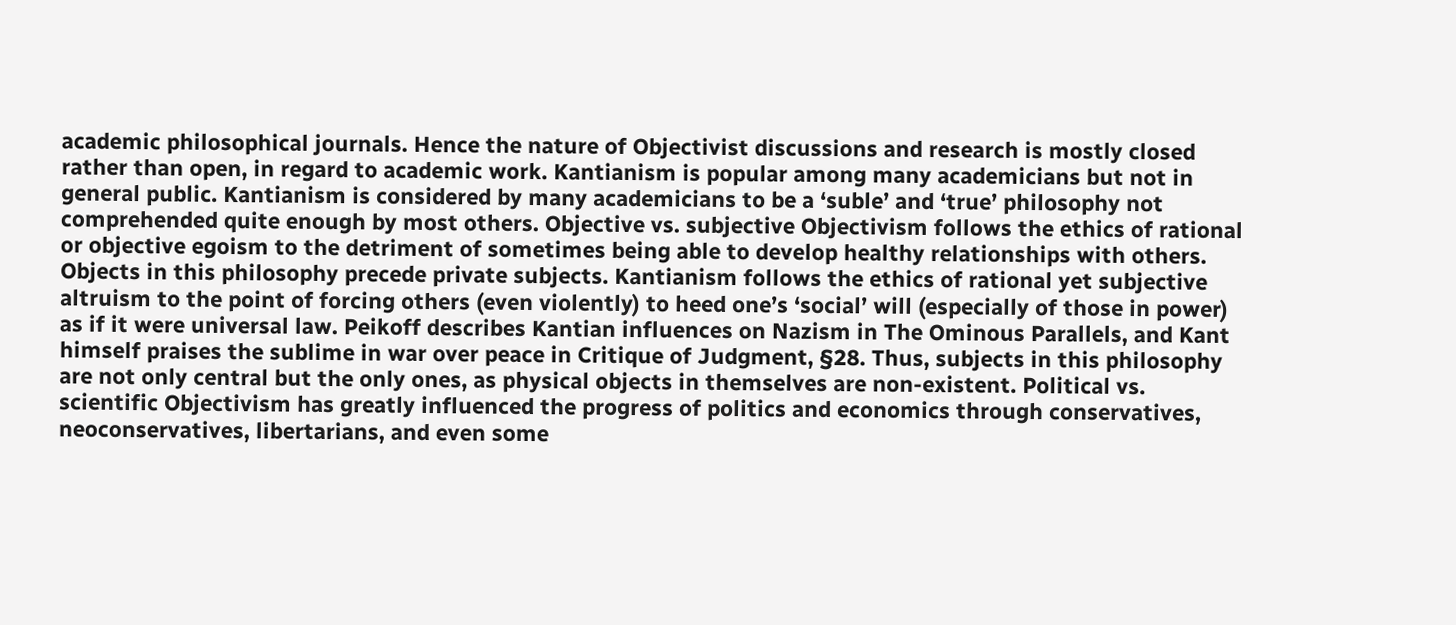academic philosophical journals. Hence the nature of Objectivist discussions and research is mostly closed rather than open, in regard to academic work. Kantianism is popular among many academicians but not in general public. Kantianism is considered by many academicians to be a ‘suble’ and ‘true’ philosophy not comprehended quite enough by most others. Objective vs. subjective Objectivism follows the ethics of rational or objective egoism to the detriment of sometimes being able to develop healthy relationships with others. Objects in this philosophy precede private subjects. Kantianism follows the ethics of rational yet subjective altruism to the point of forcing others (even violently) to heed one’s ‘social’ will (especially of those in power) as if it were universal law. Peikoff describes Kantian influences on Nazism in The Ominous Parallels, and Kant himself praises the sublime in war over peace in Critique of Judgment, §28. Thus, subjects in this philosophy are not only central but the only ones, as physical objects in themselves are non-existent. Political vs. scientific Objectivism has greatly influenced the progress of politics and economics through conservatives, neoconservatives, libertarians, and even some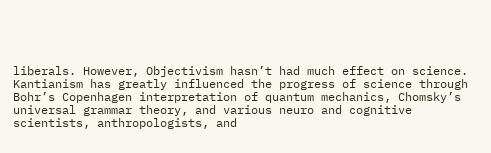liberals. However, Objectivism hasn’t had much effect on science. Kantianism has greatly influenced the progress of science through Bohr’s Copenhagen interpretation of quantum mechanics, Chomsky’s universal grammar theory, and various neuro and cognitive scientists, anthropologists, and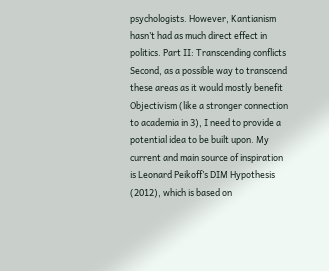psychologists. However, Kantianism hasn’t had as much direct effect in politics. Part II: Transcending conflicts Second, as a possible way to transcend these areas as it would mostly benefit Objectivism (like a stronger connection to academia in 3), I need to provide a potential idea to be built upon. My current and main source of inspiration is Leonard Peikoff’s DIM Hypothesis (2012), which is based on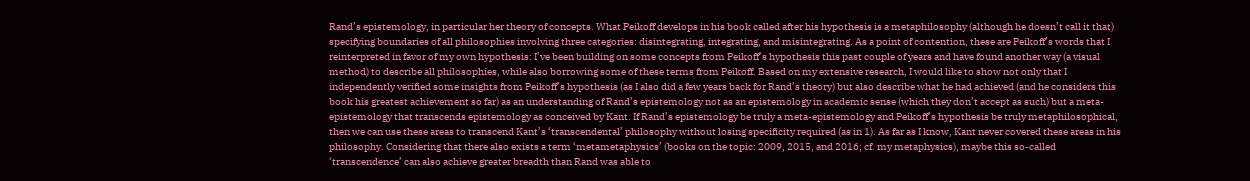Rand’s epistemology, in particular her theory of concepts. What Peikoff develops in his book called after his hypothesis is a metaphilosophy (although he doesn’t call it that) specifying boundaries of all philosophies involving three categories: disintegrating, integrating, and misintegrating. As a point of contention, these are Peikoff’s words that I reinterpreted in favor of my own hypothesis: I’ve been building on some concepts from Peikoff’s hypothesis this past couple of years and have found another way (a visual method) to describe all philosophies, while also borrowing some of these terms from Peikoff. Based on my extensive research, I would like to show not only that I independently verified some insights from Peikoff’s hypothesis (as I also did a few years back for Rand’s theory) but also describe what he had achieved (and he considers this book his greatest achievement so far) as an understanding of Rand’s epistemology not as an epistemology in academic sense (which they don’t accept as such) but a meta-epistemology that transcends epistemology as conceived by Kant. If Rand’s epistemology be truly a meta-epistemology and Peikoff’s hypothesis be truly metaphilosophical, then we can use these areas to transcend Kant’s ‘transcendental’ philosophy without losing specificity required (as in 1). As far as I know, Kant never covered these areas in his philosophy. Considering that there also exists a term ‘metametaphysics’ (books on the topic: 2009, 2015, and 2016; cf. my metaphysics), maybe this so-called ‘transcendence’ can also achieve greater breadth than Rand was able to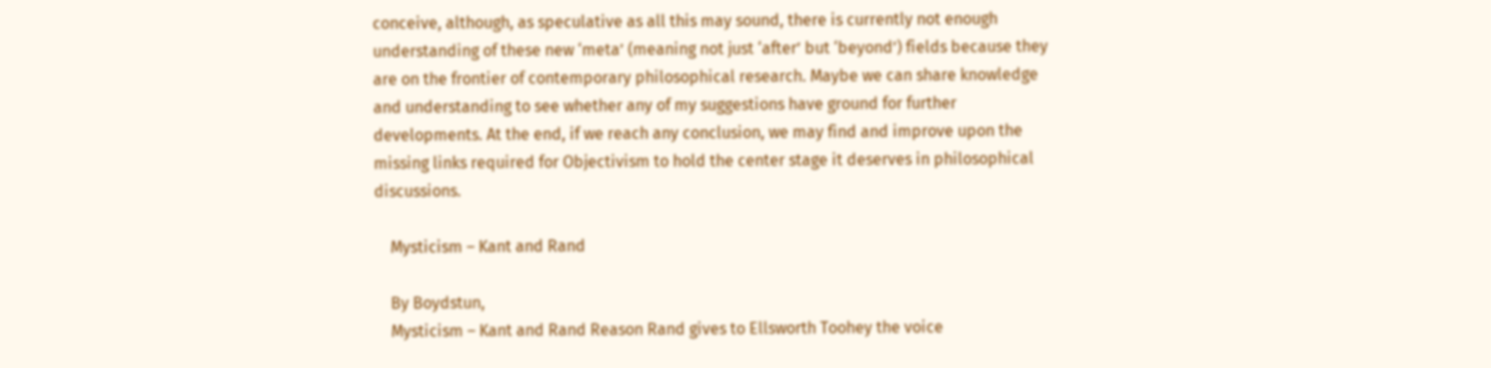conceive, although, as speculative as all this may sound, there is currently not enough understanding of these new ‘meta’ (meaning not just ‘after’ but ‘beyond’) fields because they are on the frontier of contemporary philosophical research. Maybe we can share knowledge and understanding to see whether any of my suggestions have ground for further developments. At the end, if we reach any conclusion, we may find and improve upon the missing links required for Objectivism to hold the center stage it deserves in philosophical discussions.

    Mysticism – Kant and Rand

    By Boydstun,
    Mysticism – Kant and Rand Reason Rand gives to Ellsworth Toohey the voice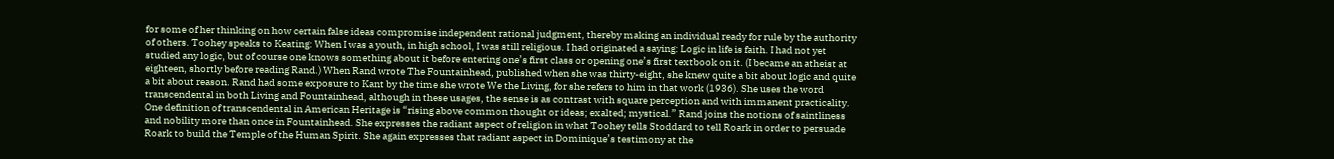for some of her thinking on how certain false ideas compromise independent rational judgment, thereby making an individual ready for rule by the authority of others. Toohey speaks to Keating: When I was a youth, in high school, I was still religious. I had originated a saying: Logic in life is faith. I had not yet studied any logic, but of course one knows something about it before entering one’s first class or opening one’s first textbook on it. (I became an atheist at eighteen, shortly before reading Rand.) When Rand wrote The Fountainhead, published when she was thirty-eight, she knew quite a bit about logic and quite a bit about reason. Rand had some exposure to Kant by the time she wrote We the Living, for she refers to him in that work (1936). She uses the word transcendental in both Living and Fountainhead, although in these usages, the sense is as contrast with square perception and with immanent practicality. One definition of transcendental in American Heritage is “rising above common thought or ideas; exalted; mystical.” Rand joins the notions of saintliness and nobility more than once in Fountainhead. She expresses the radiant aspect of religion in what Toohey tells Stoddard to tell Roark in order to persuade Roark to build the Temple of the Human Spirit. She again expresses that radiant aspect in Dominique’s testimony at the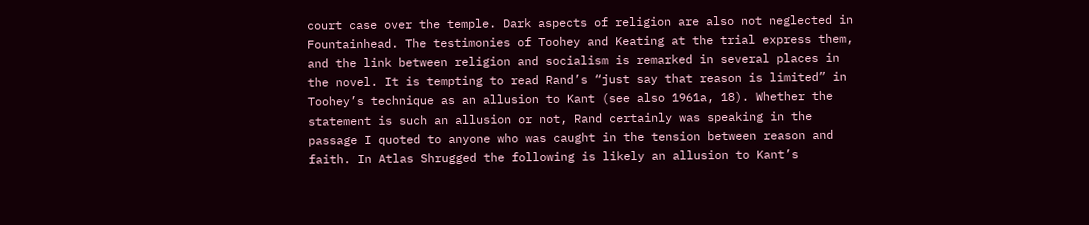court case over the temple. Dark aspects of religion are also not neglected in Fountainhead. The testimonies of Toohey and Keating at the trial express them, and the link between religion and socialism is remarked in several places in the novel. It is tempting to read Rand’s “just say that reason is limited” in Toohey’s technique as an allusion to Kant (see also 1961a, 18). Whether the statement is such an allusion or not, Rand certainly was speaking in the passage I quoted to anyone who was caught in the tension between reason and faith. In Atlas Shrugged the following is likely an allusion to Kant’s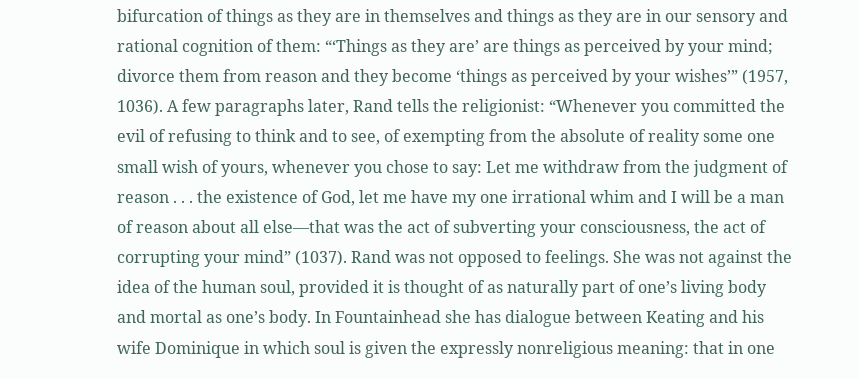bifurcation of things as they are in themselves and things as they are in our sensory and rational cognition of them: “‘Things as they are’ are things as perceived by your mind; divorce them from reason and they become ‘things as perceived by your wishes’” (1957, 1036). A few paragraphs later, Rand tells the religionist: “Whenever you committed the evil of refusing to think and to see, of exempting from the absolute of reality some one small wish of yours, whenever you chose to say: Let me withdraw from the judgment of reason . . . the existence of God, let me have my one irrational whim and I will be a man of reason about all else—that was the act of subverting your consciousness, the act of corrupting your mind” (1037). Rand was not opposed to feelings. She was not against the idea of the human soul, provided it is thought of as naturally part of one’s living body and mortal as one’s body. In Fountainhead she has dialogue between Keating and his wife Dominique in which soul is given the expressly nonreligious meaning: that in one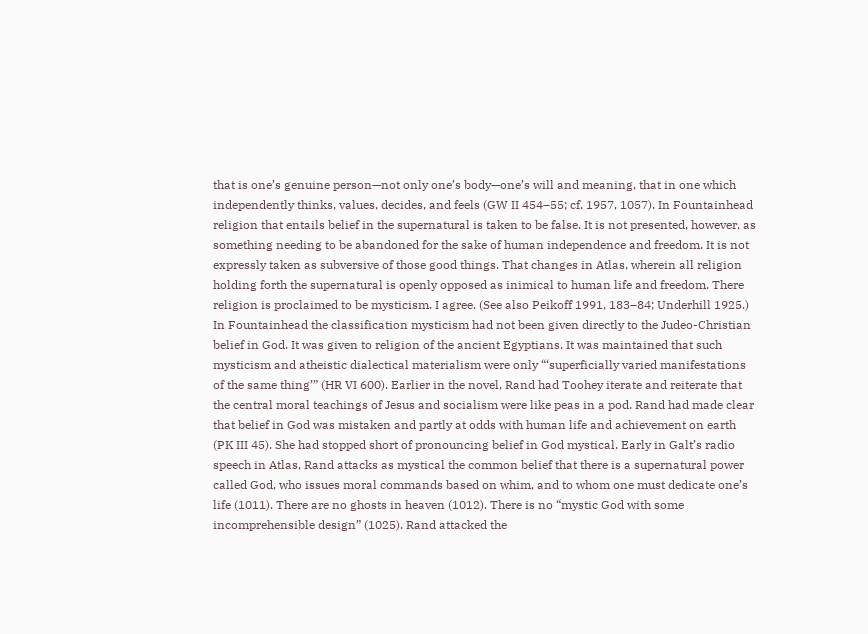that is one’s genuine person—not only one’s body—one’s will and meaning, that in one which independently thinks, values, decides, and feels (GW II 454–55; cf. 1957, 1057). In Fountainhead religion that entails belief in the supernatural is taken to be false. It is not presented, however, as something needing to be abandoned for the sake of human independence and freedom. It is not expressly taken as subversive of those good things. That changes in Atlas, wherein all religion holding forth the supernatural is openly opposed as inimical to human life and freedom. There religion is proclaimed to be mysticism. I agree. (See also Peikoff 1991, 183–84; Underhill 1925.) In Fountainhead the classification mysticism had not been given directly to the Judeo-Christian belief in God. It was given to religion of the ancient Egyptians. It was maintained that such mysticism and atheistic dialectical materialism were only “‘superficially varied manifestations of the same thing’” (HR VI 600). Earlier in the novel, Rand had Toohey iterate and reiterate that the central moral teachings of Jesus and socialism were like peas in a pod. Rand had made clear that belief in God was mistaken and partly at odds with human life and achievement on earth (PK III 45). She had stopped short of pronouncing belief in God mystical. Early in Galt’s radio speech in Atlas, Rand attacks as mystical the common belief that there is a supernatural power called God, who issues moral commands based on whim, and to whom one must dedicate one’s life (1011). There are no ghosts in heaven (1012). There is no “mystic God with some incomprehensible design” (1025). Rand attacked the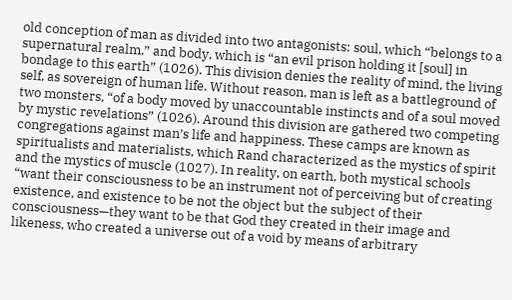old conception of man as divided into two antagonists: soul, which “belongs to a supernatural realm,” and body, which is “an evil prison holding it [soul] in bondage to this earth” (1026). This division denies the reality of mind, the living self, as sovereign of human life. Without reason, man is left as a battleground of two monsters, “of a body moved by unaccountable instincts and of a soul moved by mystic revelations” (1026). Around this division are gathered two competing congregations against man’s life and happiness. These camps are known as spiritualists and materialists, which Rand characterized as the mystics of spirit and the mystics of muscle (1027). In reality, on earth, both mystical schools “want their consciousness to be an instrument not of perceiving but of creating existence, and existence to be not the object but the subject of their consciousness—they want to be that God they created in their image and likeness, who created a universe out of a void by means of arbitrary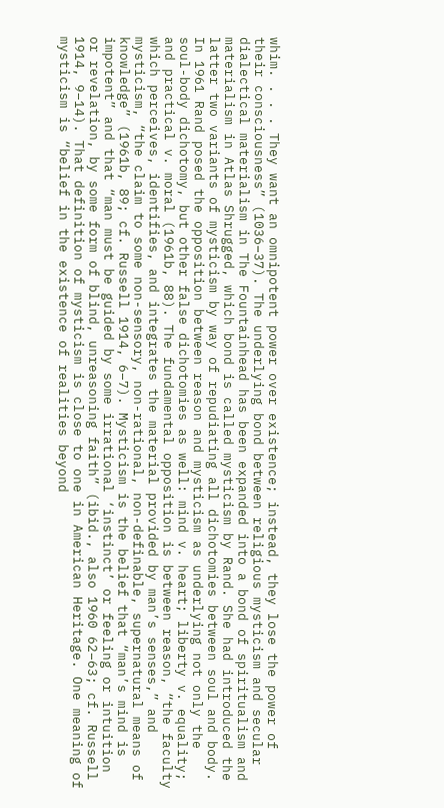whim. . . . They want an omnipotent power over existence; instead, they lose the power of their consciousness” (1036–37). The underlying bond between religious mysticism and secular dialectical materialism in The Fountainhead has been expanded into a bond of spiritualism and materialism in Atlas Shrugged, which bond is called mysticism by Rand. She had introduced the latter two variants of mysticism by way of repudiating all dichotomies between soul and body. In 1961 Rand posed the opposition between reason and mysticism as underlying not only the soul-body dichotomy, but other false dichotomies as well: mind v. heart; liberty v. equality; and practical v. moral (1961b, 88). The fundamental opposition is between reason, “the faculty which perceives, identifies, and integrates the material provided by man’s senses,” and mysticism, “the claim to some non-sensory, non-rational, non-definable, supernatural means of knowledge” (1961b, 89; cf. Russell 1914, 6–7). Mysticism is the belief that “man’s mind is impotent” and that “man must be guided by some irrational ‘instinct’ or feeling or intuition or revelation, by some form of blind, unreasoning faith” (ibid., also 1960 62–63; cf. Russell 1914, 9–14). That definition of mysticism is close to one in American Heritage. One meaning of mysticism is “belief in the existence of realities beyond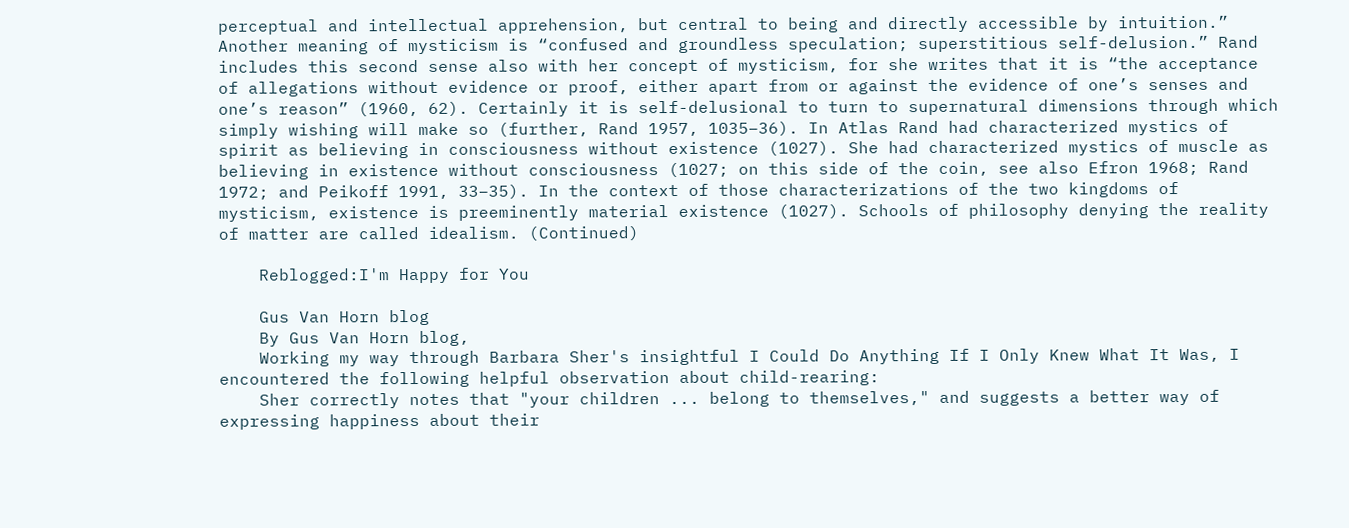perceptual and intellectual apprehension, but central to being and directly accessible by intuition.” Another meaning of mysticism is “confused and groundless speculation; superstitious self-delusion.” Rand includes this second sense also with her concept of mysticism, for she writes that it is “the acceptance of allegations without evidence or proof, either apart from or against the evidence of one’s senses and one’s reason” (1960, 62). Certainly it is self-delusional to turn to supernatural dimensions through which simply wishing will make so (further, Rand 1957, 1035–36). In Atlas Rand had characterized mystics of spirit as believing in consciousness without existence (1027). She had characterized mystics of muscle as believing in existence without consciousness (1027; on this side of the coin, see also Efron 1968; Rand 1972; and Peikoff 1991, 33–35). In the context of those characterizations of the two kingdoms of mysticism, existence is preeminently material existence (1027). Schools of philosophy denying the reality of matter are called idealism. (Continued)

    Reblogged:I'm Happy for You

    Gus Van Horn blog
    By Gus Van Horn blog,
    Working my way through Barbara Sher's insightful I Could Do Anything If I Only Knew What It Was, I encountered the following helpful observation about child-rearing:
    Sher correctly notes that "your children ... belong to themselves," and suggests a better way of expressing happiness about their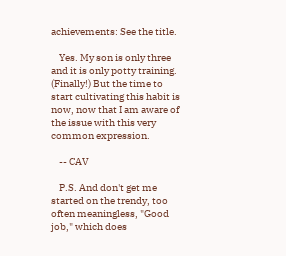achievements: See the title.

    Yes. My son is only three and it is only potty training. (Finally!) But the time to start cultivating this habit is now, now that I am aware of the issue with this very common expression.

    -- CAV

    P.S. And don't get me started on the trendy, too often meaningless, "Good job," which does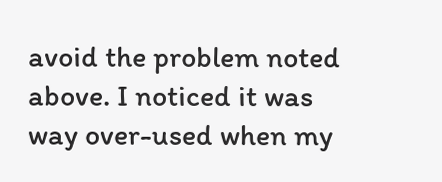avoid the problem noted above. I noticed it was way over-used when my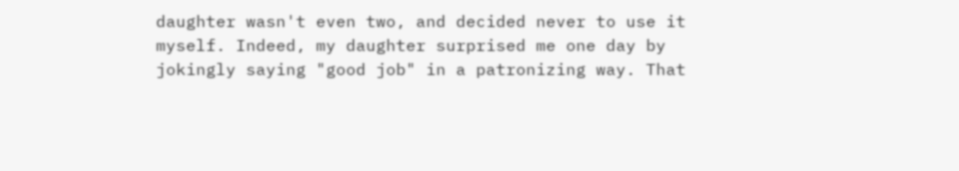daughter wasn't even two, and decided never to use it myself. Indeed, my daughter surprised me one day by jokingly saying "good job" in a patronizing way. That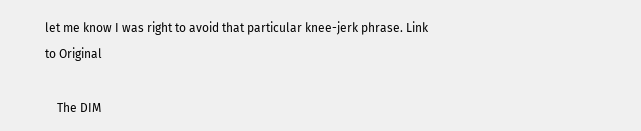let me know I was right to avoid that particular knee-jerk phrase. Link to Original

    The DIM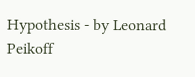Hypothesis - by Leonard Peikoff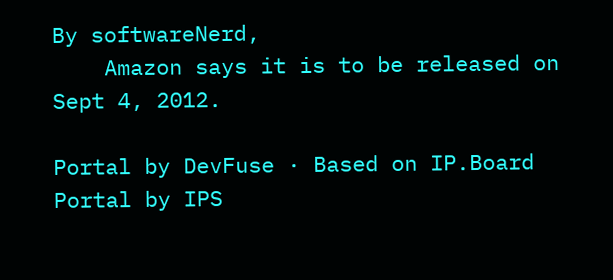By softwareNerd,
    Amazon says it is to be released on Sept 4, 2012.

Portal by DevFuse · Based on IP.Board Portal by IPS